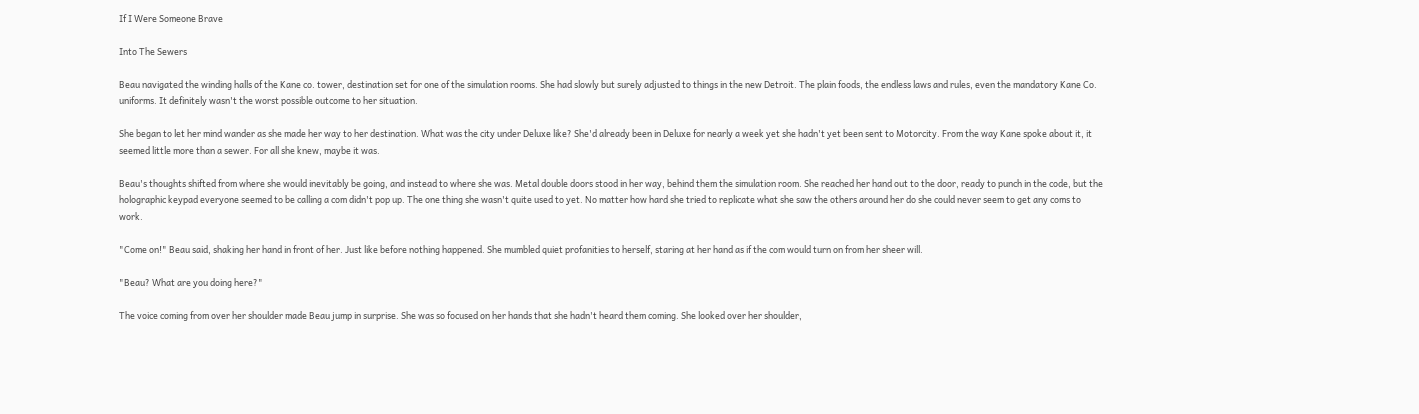If I Were Someone Brave

Into The Sewers

Beau navigated the winding halls of the Kane co. tower, destination set for one of the simulation rooms. She had slowly but surely adjusted to things in the new Detroit. The plain foods, the endless laws and rules, even the mandatory Kane Co. uniforms. It definitely wasn't the worst possible outcome to her situation.

She began to let her mind wander as she made her way to her destination. What was the city under Deluxe like? She'd already been in Deluxe for nearly a week yet she hadn't yet been sent to Motorcity. From the way Kane spoke about it, it seemed little more than a sewer. For all she knew, maybe it was.

Beau's thoughts shifted from where she would inevitably be going, and instead to where she was. Metal double doors stood in her way, behind them the simulation room. She reached her hand out to the door, ready to punch in the code, but the holographic keypad everyone seemed to be calling a com didn't pop up. The one thing she wasn't quite used to yet. No matter how hard she tried to replicate what she saw the others around her do she could never seem to get any coms to work.

"Come on!" Beau said, shaking her hand in front of her. Just like before nothing happened. She mumbled quiet profanities to herself, staring at her hand as if the com would turn on from her sheer will.

"Beau? What are you doing here?"

The voice coming from over her shoulder made Beau jump in surprise. She was so focused on her hands that she hadn't heard them coming. She looked over her shoulder,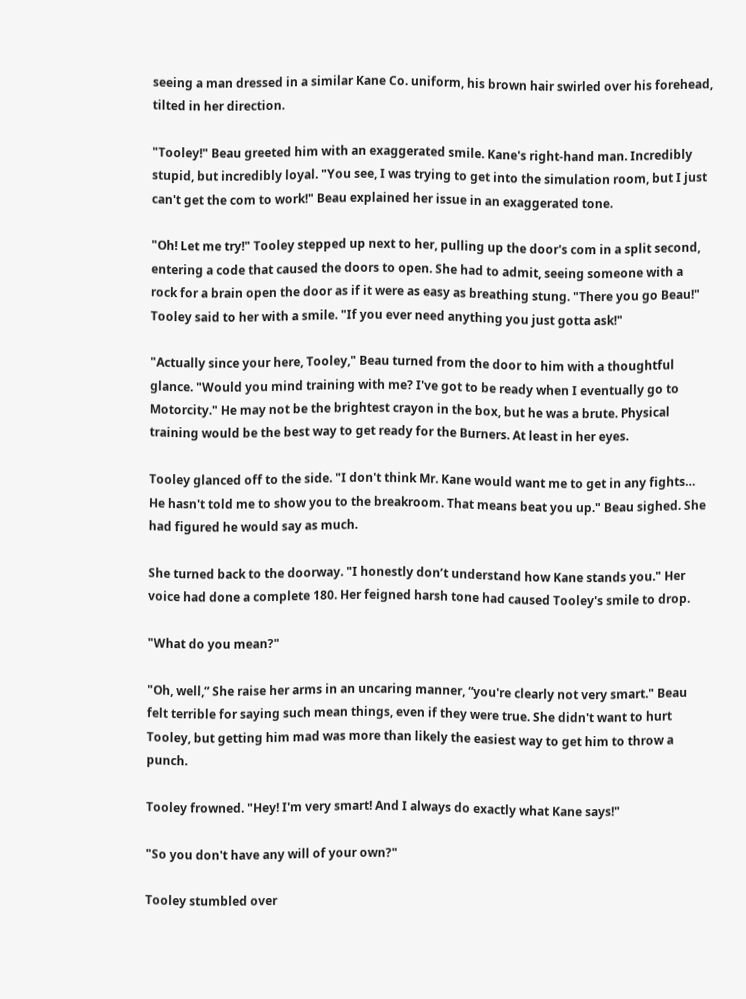seeing a man dressed in a similar Kane Co. uniform, his brown hair swirled over his forehead, tilted in her direction.

"Tooley!" Beau greeted him with an exaggerated smile. Kane's right-hand man. Incredibly stupid, but incredibly loyal. "You see, I was trying to get into the simulation room, but I just can't get the com to work!" Beau explained her issue in an exaggerated tone.

"Oh! Let me try!" Tooley stepped up next to her, pulling up the door's com in a split second, entering a code that caused the doors to open. She had to admit, seeing someone with a rock for a brain open the door as if it were as easy as breathing stung. "There you go Beau!" Tooley said to her with a smile. "If you ever need anything you just gotta ask!"

"Actually since your here, Tooley," Beau turned from the door to him with a thoughtful glance. "Would you mind training with me? I've got to be ready when I eventually go to Motorcity." He may not be the brightest crayon in the box, but he was a brute. Physical training would be the best way to get ready for the Burners. At least in her eyes.

Tooley glanced off to the side. "I don't think Mr. Kane would want me to get in any fights… He hasn't told me to show you to the breakroom. That means beat you up." Beau sighed. She had figured he would say as much.

She turned back to the doorway. "I honestly don’t understand how Kane stands you." Her voice had done a complete 180. Her feigned harsh tone had caused Tooley's smile to drop.

"What do you mean?"

"Oh, well,” She raise her arms in an uncaring manner, “you're clearly not very smart." Beau felt terrible for saying such mean things, even if they were true. She didn't want to hurt Tooley, but getting him mad was more than likely the easiest way to get him to throw a punch.

Tooley frowned. "Hey! I'm very smart! And I always do exactly what Kane says!"

"So you don't have any will of your own?"

Tooley stumbled over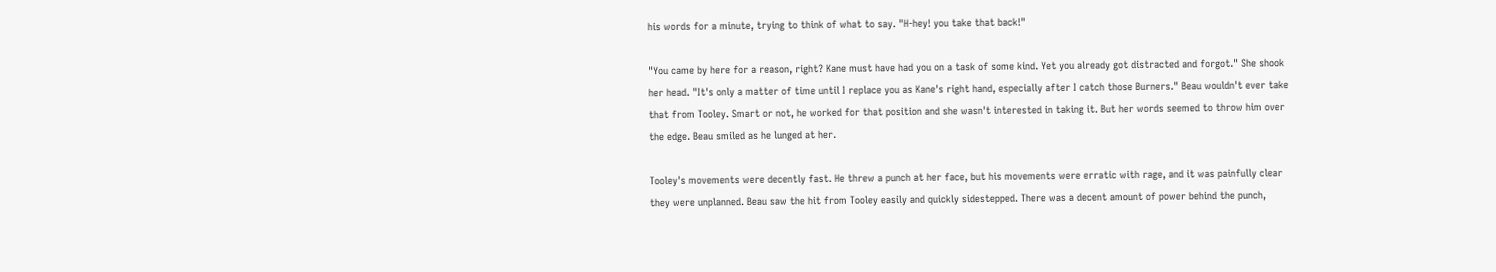his words for a minute, trying to think of what to say. "H-hey! you take that back!"

"You came by here for a reason, right? Kane must have had you on a task of some kind. Yet you already got distracted and forgot." She shook her head. "It's only a matter of time until I replace you as Kane's right hand, especially after I catch those Burners." Beau wouldn't ever take that from Tooley. Smart or not, he worked for that position and she wasn't interested in taking it. But her words seemed to throw him over the edge. Beau smiled as he lunged at her.

Tooley's movements were decently fast. He threw a punch at her face, but his movements were erratic with rage, and it was painfully clear they were unplanned. Beau saw the hit from Tooley easily and quickly sidestepped. There was a decent amount of power behind the punch,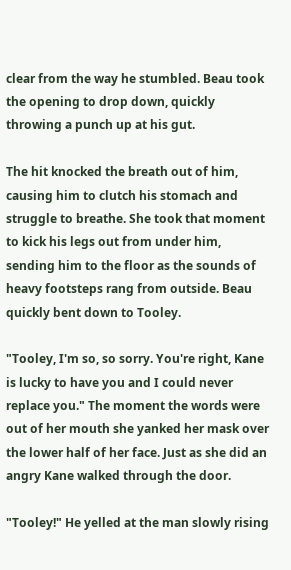clear from the way he stumbled. Beau took the opening to drop down, quickly throwing a punch up at his gut.

The hit knocked the breath out of him, causing him to clutch his stomach and struggle to breathe. She took that moment to kick his legs out from under him, sending him to the floor as the sounds of heavy footsteps rang from outside. Beau quickly bent down to Tooley.

"Tooley, I'm so, so sorry. You're right, Kane is lucky to have you and I could never replace you." The moment the words were out of her mouth she yanked her mask over the lower half of her face. Just as she did an angry Kane walked through the door.

"Tooley!" He yelled at the man slowly rising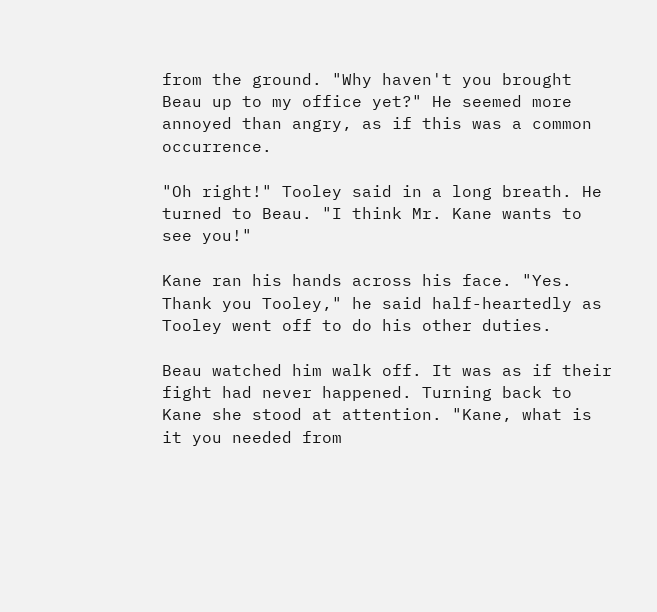from the ground. "Why haven't you brought Beau up to my office yet?" He seemed more annoyed than angry, as if this was a common occurrence.

"Oh right!" Tooley said in a long breath. He turned to Beau. "I think Mr. Kane wants to see you!"

Kane ran his hands across his face. "Yes. Thank you Tooley," he said half-heartedly as Tooley went off to do his other duties.

Beau watched him walk off. It was as if their fight had never happened. Turning back to Kane she stood at attention. "Kane, what is it you needed from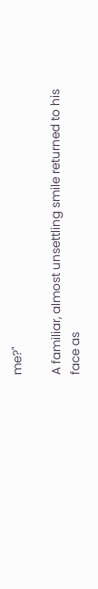me?"

A familiar, almost unsettling smile returned to his face as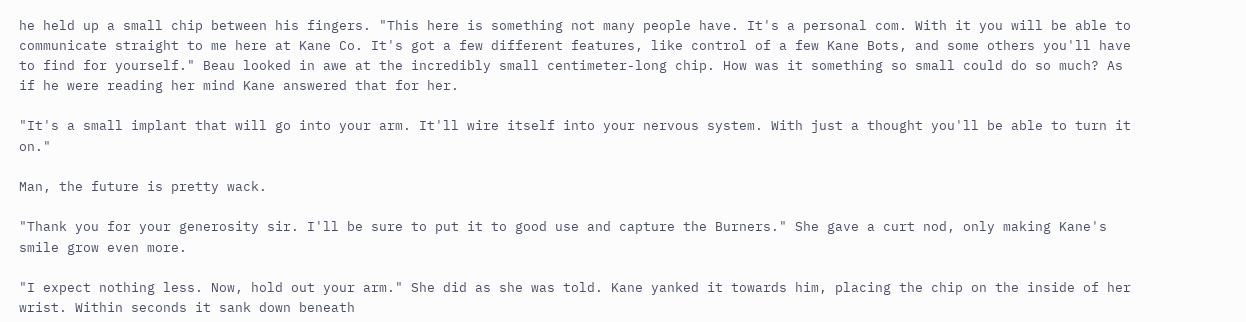he held up a small chip between his fingers. "This here is something not many people have. It's a personal com. With it you will be able to communicate straight to me here at Kane Co. It's got a few different features, like control of a few Kane Bots, and some others you'll have to find for yourself." Beau looked in awe at the incredibly small centimeter-long chip. How was it something so small could do so much? As if he were reading her mind Kane answered that for her.

"It's a small implant that will go into your arm. It'll wire itself into your nervous system. With just a thought you'll be able to turn it on."

Man, the future is pretty wack.

"Thank you for your generosity sir. I'll be sure to put it to good use and capture the Burners." She gave a curt nod, only making Kane's smile grow even more.

"I expect nothing less. Now, hold out your arm." She did as she was told. Kane yanked it towards him, placing the chip on the inside of her wrist. Within seconds it sank down beneath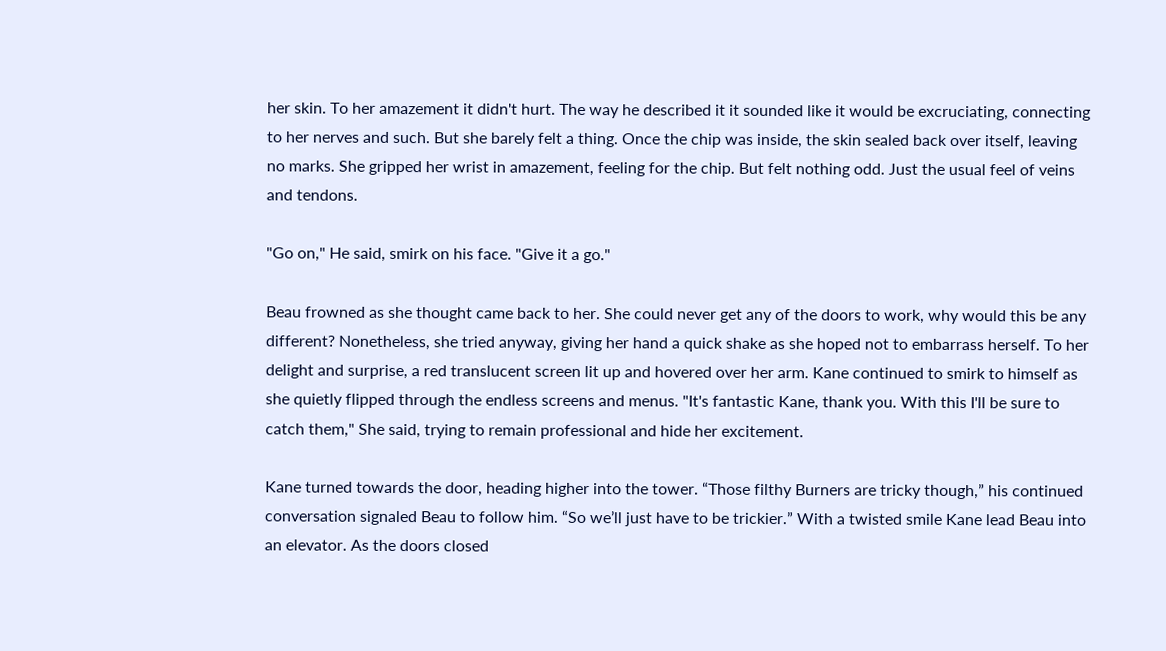her skin. To her amazement it didn't hurt. The way he described it it sounded like it would be excruciating, connecting to her nerves and such. But she barely felt a thing. Once the chip was inside, the skin sealed back over itself, leaving no marks. She gripped her wrist in amazement, feeling for the chip. But felt nothing odd. Just the usual feel of veins and tendons.

"Go on," He said, smirk on his face. "Give it a go."

Beau frowned as she thought came back to her. She could never get any of the doors to work, why would this be any different? Nonetheless, she tried anyway, giving her hand a quick shake as she hoped not to embarrass herself. To her delight and surprise, a red translucent screen lit up and hovered over her arm. Kane continued to smirk to himself as she quietly flipped through the endless screens and menus. "It's fantastic Kane, thank you. With this I'll be sure to catch them," She said, trying to remain professional and hide her excitement.

Kane turned towards the door, heading higher into the tower. “Those filthy Burners are tricky though,” his continued conversation signaled Beau to follow him. “So we’ll just have to be trickier.” With a twisted smile Kane lead Beau into an elevator. As the doors closed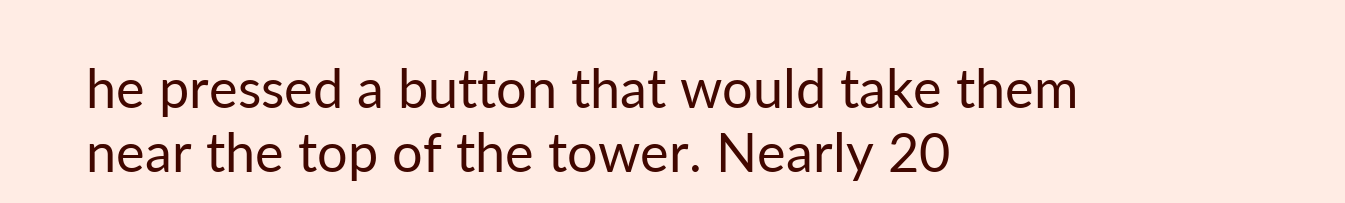he pressed a button that would take them near the top of the tower. Nearly 20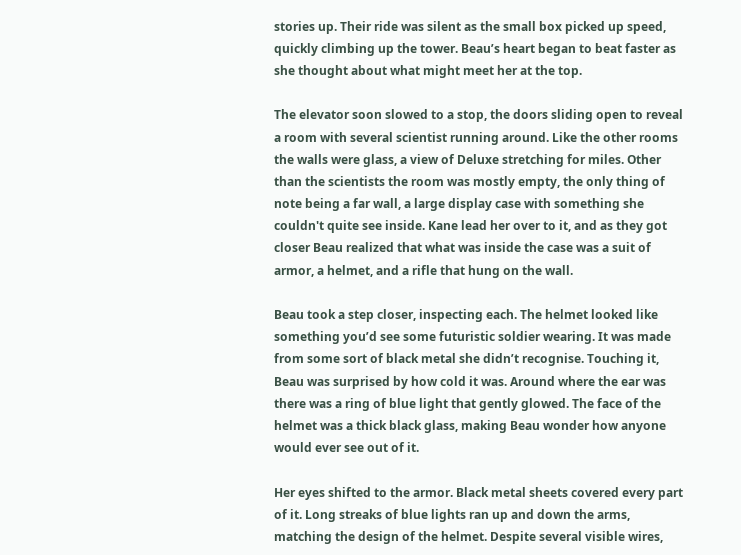stories up. Their ride was silent as the small box picked up speed, quickly climbing up the tower. Beau’s heart began to beat faster as she thought about what might meet her at the top.

The elevator soon slowed to a stop, the doors sliding open to reveal a room with several scientist running around. Like the other rooms the walls were glass, a view of Deluxe stretching for miles. Other than the scientists the room was mostly empty, the only thing of note being a far wall, a large display case with something she couldn't quite see inside. Kane lead her over to it, and as they got closer Beau realized that what was inside the case was a suit of armor, a helmet, and a rifle that hung on the wall.

Beau took a step closer, inspecting each. The helmet looked like something you’d see some futuristic soldier wearing. It was made from some sort of black metal she didn’t recognise. Touching it, Beau was surprised by how cold it was. Around where the ear was there was a ring of blue light that gently glowed. The face of the helmet was a thick black glass, making Beau wonder how anyone would ever see out of it.

Her eyes shifted to the armor. Black metal sheets covered every part of it. Long streaks of blue lights ran up and down the arms, matching the design of the helmet. Despite several visible wires,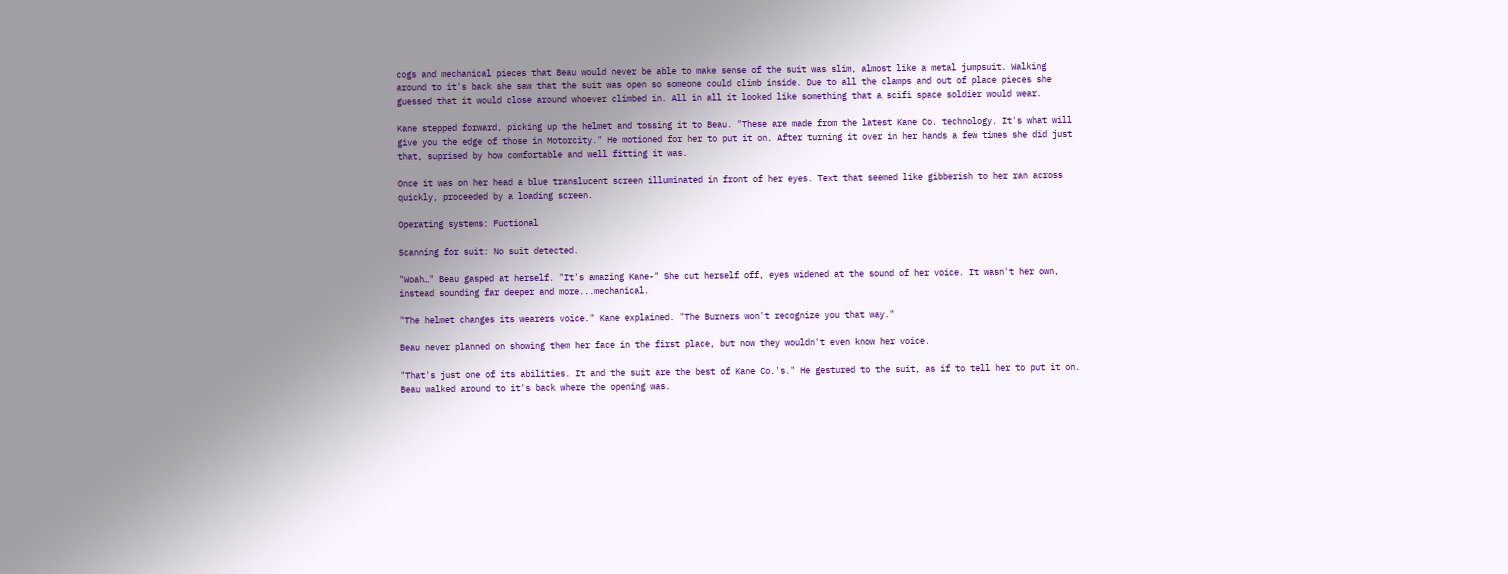cogs and mechanical pieces that Beau would never be able to make sense of the suit was slim, almost like a metal jumpsuit. Walking around to it's back she saw that the suit was open so someone could climb inside. Due to all the clamps and out of place pieces she guessed that it would close around whoever climbed in. All in all it looked like something that a scifi space soldier would wear.

Kane stepped forward, picking up the helmet and tossing it to Beau. "These are made from the latest Kane Co. technology. It's what will give you the edge of those in Motorcity." He motioned for her to put it on. After turning it over in her hands a few times she did just that, suprised by how comfortable and well fitting it was.

Once it was on her head a blue translucent screen illuminated in front of her eyes. Text that seemed like gibberish to her ran across quickly, proceeded by a loading screen.

Operating systems: Fuctional

Scanning for suit: No suit detected.

"Woah…" Beau gasped at herself. "It's amazing Kane-" She cut herself off, eyes widened at the sound of her voice. It wasn't her own, instead sounding far deeper and more...mechanical.

"The helmet changes its wearers voice." Kane explained. "The Burners won't recognize you that way."

Beau never planned on showing them her face in the first place, but now they wouldn't even know her voice.

"That's just one of its abilities. It and the suit are the best of Kane Co.'s." He gestured to the suit, as if to tell her to put it on. Beau walked around to it's back where the opening was.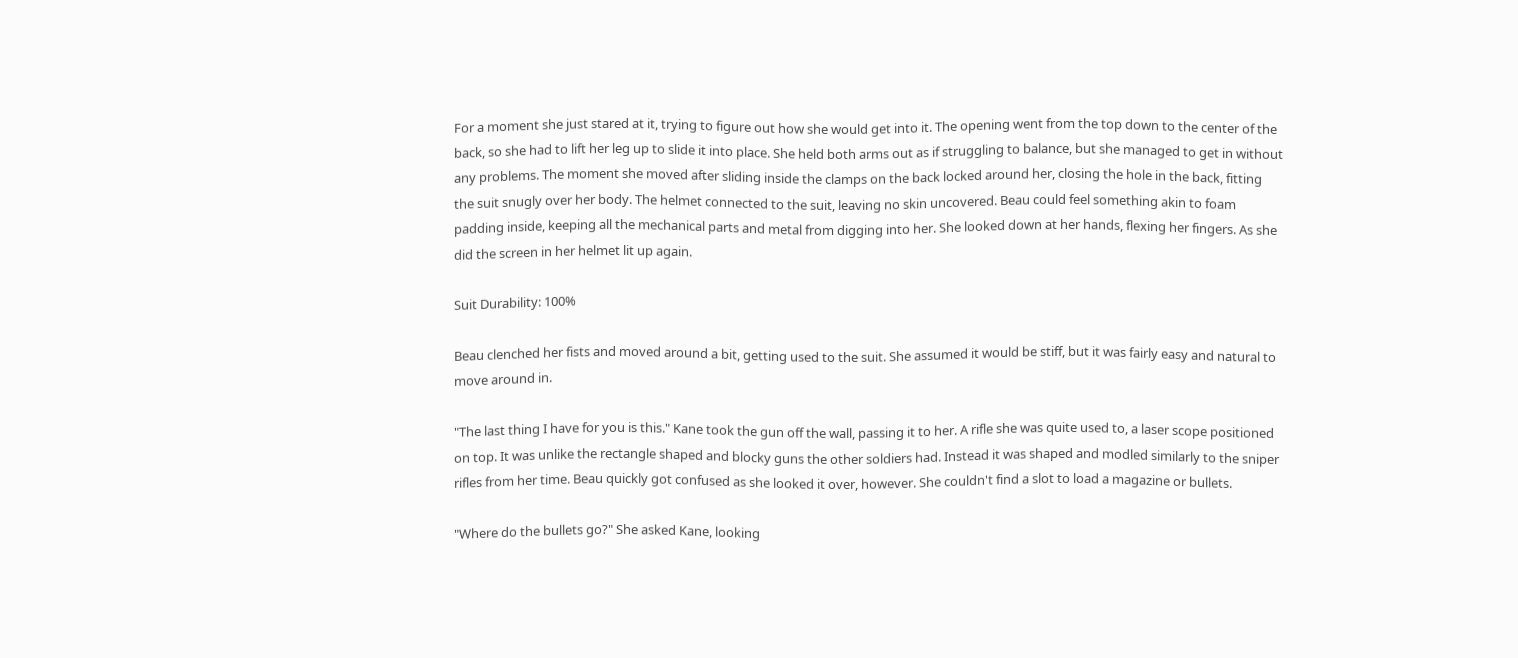For a moment she just stared at it, trying to figure out how she would get into it. The opening went from the top down to the center of the back, so she had to lift her leg up to slide it into place. She held both arms out as if struggling to balance, but she managed to get in without any problems. The moment she moved after sliding inside the clamps on the back locked around her, closing the hole in the back, fitting the suit snugly over her body. The helmet connected to the suit, leaving no skin uncovered. Beau could feel something akin to foam padding inside, keeping all the mechanical parts and metal from digging into her. She looked down at her hands, flexing her fingers. As she did the screen in her helmet lit up again.

Suit Durability: 100%

Beau clenched her fists and moved around a bit, getting used to the suit. She assumed it would be stiff, but it was fairly easy and natural to move around in.

"The last thing I have for you is this." Kane took the gun off the wall, passing it to her. A rifle she was quite used to, a laser scope positioned on top. It was unlike the rectangle shaped and blocky guns the other soldiers had. Instead it was shaped and modled similarly to the sniper rifles from her time. Beau quickly got confused as she looked it over, however. She couldn't find a slot to load a magazine or bullets.

"Where do the bullets go?" She asked Kane, looking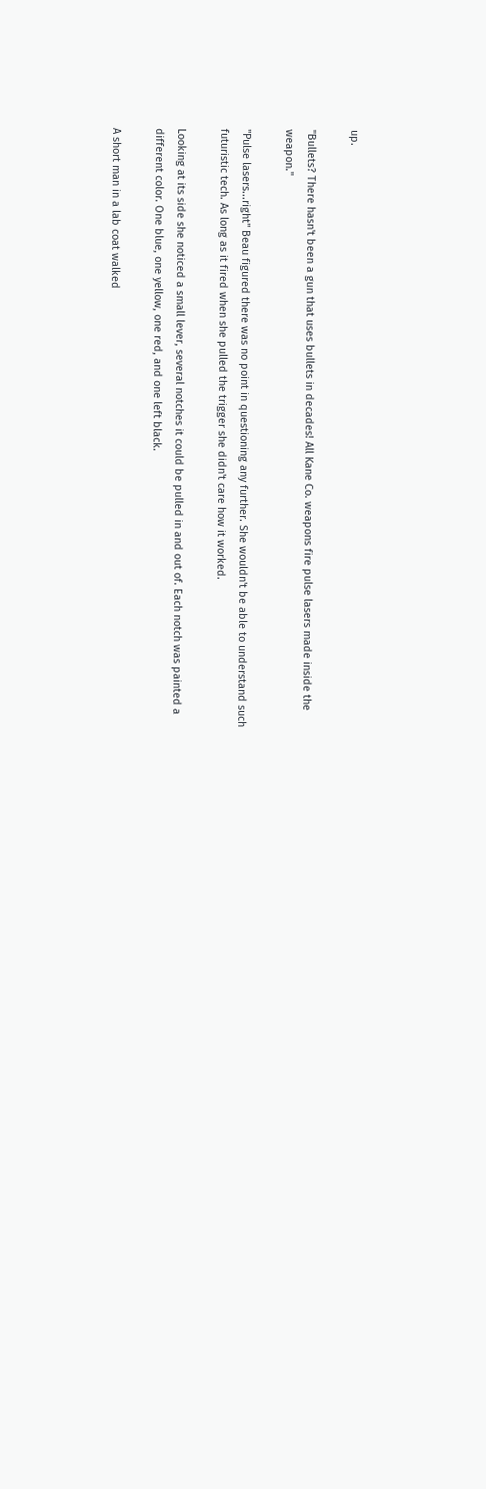up.

"Bullets? There hasn't been a gun that uses bullets in decades! All Kane Co. weapons fire pulse lasers made inside the weapon."

"Pulse lasers...right" Beau figured there was no point in questioning any further. She wouldn't be able to understand such futuristic tech. As long as it fired when she pulled the trigger she didn't care how it worked.

Looking at its side she noticed a small lever, several notches it could be pulled in and out of. Each notch was painted a different color. One blue, one yellow, one red, and one left black.

A short man in a lab coat walked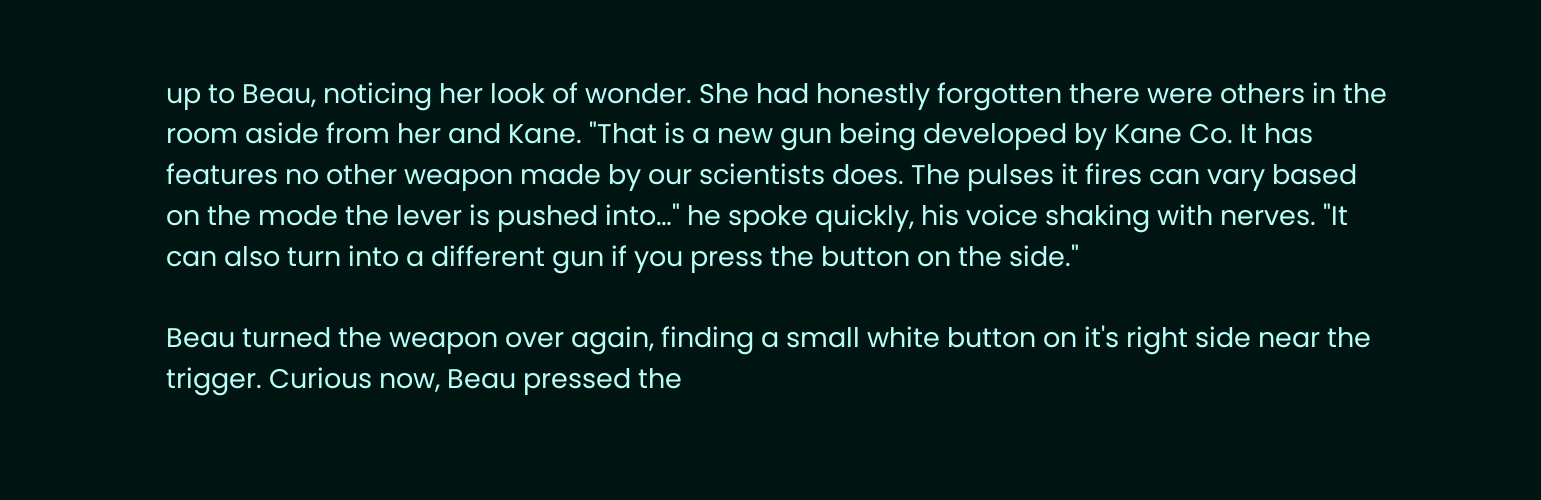up to Beau, noticing her look of wonder. She had honestly forgotten there were others in the room aside from her and Kane. "That is a new gun being developed by Kane Co. It has features no other weapon made by our scientists does. The pulses it fires can vary based on the mode the lever is pushed into…" he spoke quickly, his voice shaking with nerves. "It can also turn into a different gun if you press the button on the side."

Beau turned the weapon over again, finding a small white button on it's right side near the trigger. Curious now, Beau pressed the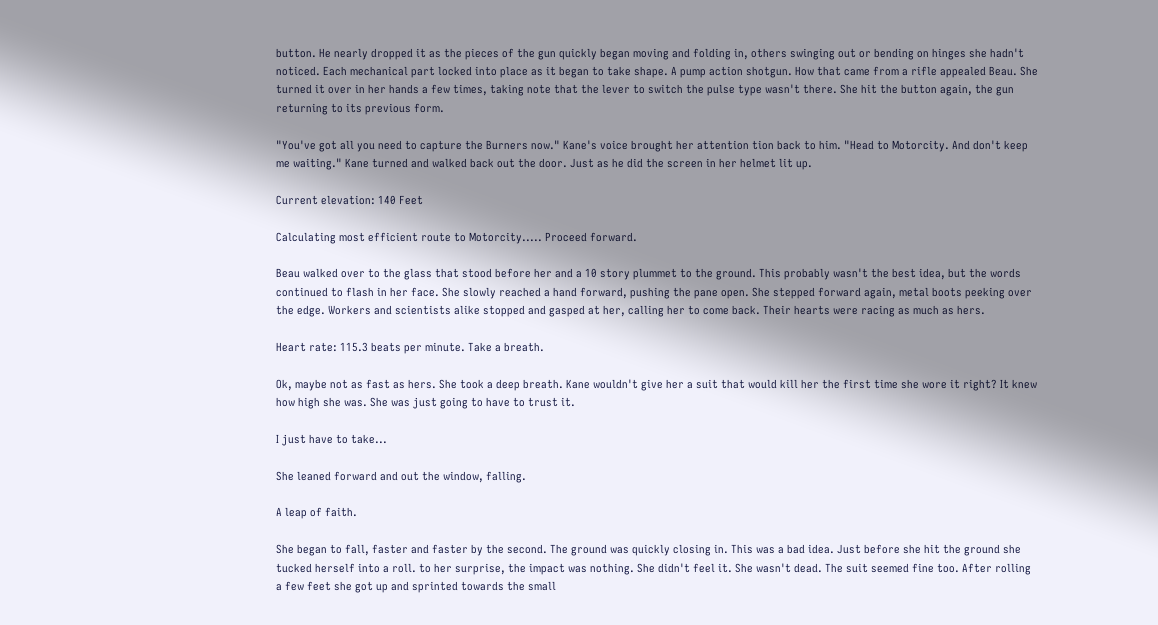button. He nearly dropped it as the pieces of the gun quickly began moving and folding in, others swinging out or bending on hinges she hadn't noticed. Each mechanical part locked into place as it began to take shape. A pump action shotgun. How that came from a rifle appealed Beau. She turned it over in her hands a few times, taking note that the lever to switch the pulse type wasn't there. She hit the button again, the gun returning to its previous form.

"You've got all you need to capture the Burners now." Kane's voice brought her attention tion back to him. "Head to Motorcity. And don't keep me waiting." Kane turned and walked back out the door. Just as he did the screen in her helmet lit up.

Current elevation: 140 Feet

Calculating most efficient route to Motorcity..... Proceed forward.

Beau walked over to the glass that stood before her and a 10 story plummet to the ground. This probably wasn't the best idea, but the words continued to flash in her face. She slowly reached a hand forward, pushing the pane open. She stepped forward again, metal boots peeking over the edge. Workers and scientists alike stopped and gasped at her, calling her to come back. Their hearts were racing as much as hers.

Heart rate: 115.3 beats per minute. Take a breath.

Ok, maybe not as fast as hers. She took a deep breath. Kane wouldn't give her a suit that would kill her the first time she wore it right? It knew how high she was. She was just going to have to trust it.

I just have to take...

She leaned forward and out the window, falling.

A leap of faith.

She began to fall, faster and faster by the second. The ground was quickly closing in. This was a bad idea. Just before she hit the ground she tucked herself into a roll. to her surprise, the impact was nothing. She didn't feel it. She wasn't dead. The suit seemed fine too. After rolling a few feet she got up and sprinted towards the small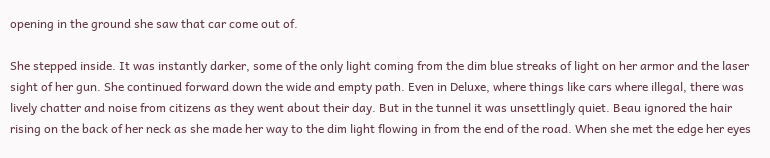opening in the ground she saw that car come out of.

She stepped inside. It was instantly darker, some of the only light coming from the dim blue streaks of light on her armor and the laser sight of her gun. She continued forward down the wide and empty path. Even in Deluxe, where things like cars where illegal, there was lively chatter and noise from citizens as they went about their day. But in the tunnel it was unsettlingly quiet. Beau ignored the hair rising on the back of her neck as she made her way to the dim light flowing in from the end of the road. When she met the edge her eyes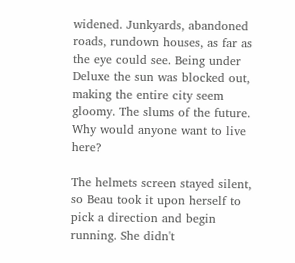widened. Junkyards, abandoned roads, rundown houses, as far as the eye could see. Being under Deluxe the sun was blocked out, making the entire city seem gloomy. The slums of the future. Why would anyone want to live here?

The helmets screen stayed silent, so Beau took it upon herself to pick a direction and begin running. She didn't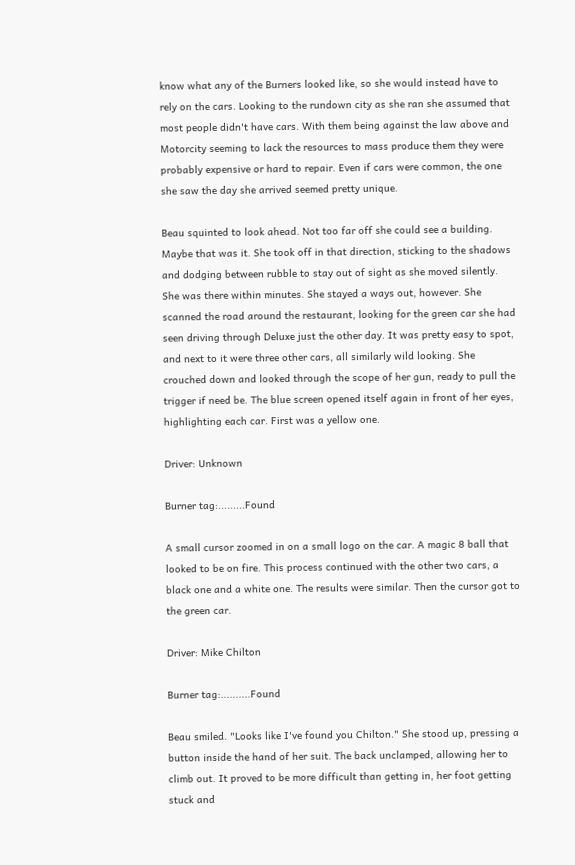know what any of the Burners looked like, so she would instead have to rely on the cars. Looking to the rundown city as she ran she assumed that most people didn't have cars. With them being against the law above and Motorcity seeming to lack the resources to mass produce them they were probably expensive or hard to repair. Even if cars were common, the one she saw the day she arrived seemed pretty unique.

Beau squinted to look ahead. Not too far off she could see a building. Maybe that was it. She took off in that direction, sticking to the shadows and dodging between rubble to stay out of sight as she moved silently. She was there within minutes. She stayed a ways out, however. She scanned the road around the restaurant, looking for the green car she had seen driving through Deluxe just the other day. It was pretty easy to spot, and next to it were three other cars, all similarly wild looking. She crouched down and looked through the scope of her gun, ready to pull the trigger if need be. The blue screen opened itself again in front of her eyes, highlighting each car. First was a yellow one.

Driver: Unknown

Burner tag:.........Found

A small cursor zoomed in on a small logo on the car. A magic 8 ball that looked to be on fire. This process continued with the other two cars, a black one and a white one. The results were similar. Then the cursor got to the green car.

Driver: Mike Chilton

Burner tag:..........Found

Beau smiled. "Looks like I've found you Chilton." She stood up, pressing a button inside the hand of her suit. The back unclamped, allowing her to climb out. It proved to be more difficult than getting in, her foot getting stuck and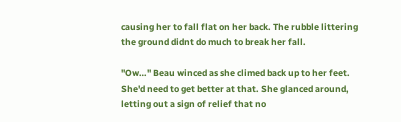causing her to fall flat on her back. The rubble littering the ground didnt do much to break her fall.

"Ow…" Beau winced as she climed back up to her feet. She'd need to get better at that. She glanced around, letting out a sign of relief that no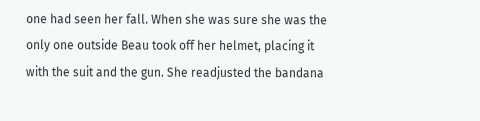one had seen her fall. When she was sure she was the only one outside Beau took off her helmet, placing it with the suit and the gun. She readjusted the bandana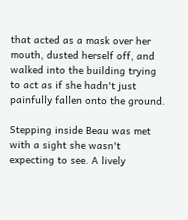that acted as a mask over her mouth, dusted herself off, and walked into the building trying to act as if she hadn't just painfully fallen onto the ground.

Stepping inside Beau was met with a sight she wasn't expecting to see. A lively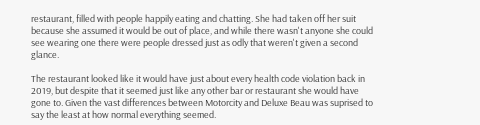restaurant, filled with people happily eating and chatting. She had taken off her suit because she assumed it would be out of place, and while there wasn't anyone she could see wearing one there were people dressed just as odly that weren't given a second glance.

The restaurant looked like it would have just about every health code violation back in 2019, but despite that it seemed just like any other bar or restaurant she would have gone to. Given the vast differences between Motorcity and Deluxe Beau was suprised to say the least at how normal everything seemed.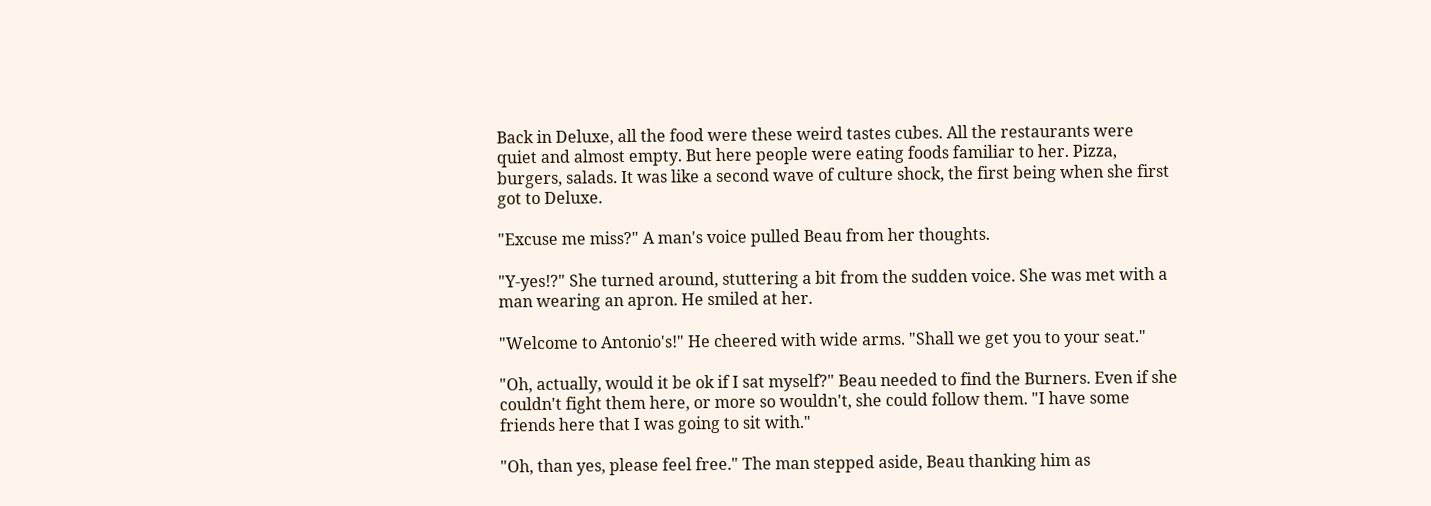Back in Deluxe, all the food were these weird tastes cubes. All the restaurants were quiet and almost empty. But here people were eating foods familiar to her. Pizza, burgers, salads. It was like a second wave of culture shock, the first being when she first got to Deluxe.

"Excuse me miss?" A man's voice pulled Beau from her thoughts.

"Y-yes!?" She turned around, stuttering a bit from the sudden voice. She was met with a man wearing an apron. He smiled at her.

"Welcome to Antonio's!" He cheered with wide arms. "Shall we get you to your seat."

"Oh, actually, would it be ok if I sat myself?" Beau needed to find the Burners. Even if she couldn't fight them here, or more so wouldn't, she could follow them. "I have some friends here that I was going to sit with."

"Oh, than yes, please feel free." The man stepped aside, Beau thanking him as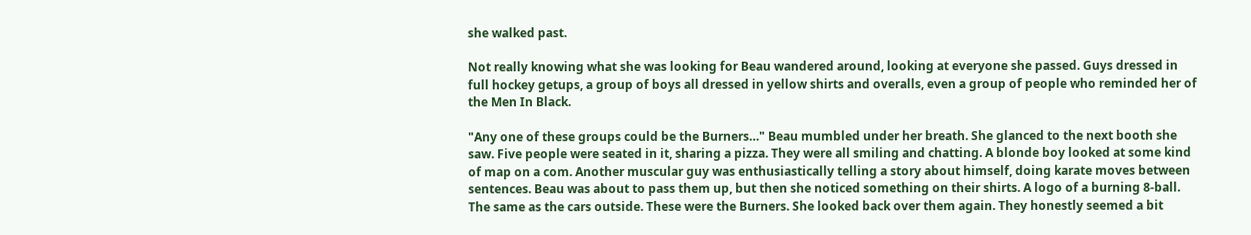she walked past.

Not really knowing what she was looking for Beau wandered around, looking at everyone she passed. Guys dressed in full hockey getups, a group of boys all dressed in yellow shirts and overalls, even a group of people who reminded her of the Men In Black.

"Any one of these groups could be the Burners…" Beau mumbled under her breath. She glanced to the next booth she saw. Five people were seated in it, sharing a pizza. They were all smiling and chatting. A blonde boy looked at some kind of map on a com. Another muscular guy was enthusiastically telling a story about himself, doing karate moves between sentences. Beau was about to pass them up, but then she noticed something on their shirts. A logo of a burning 8-ball. The same as the cars outside. These were the Burners. She looked back over them again. They honestly seemed a bit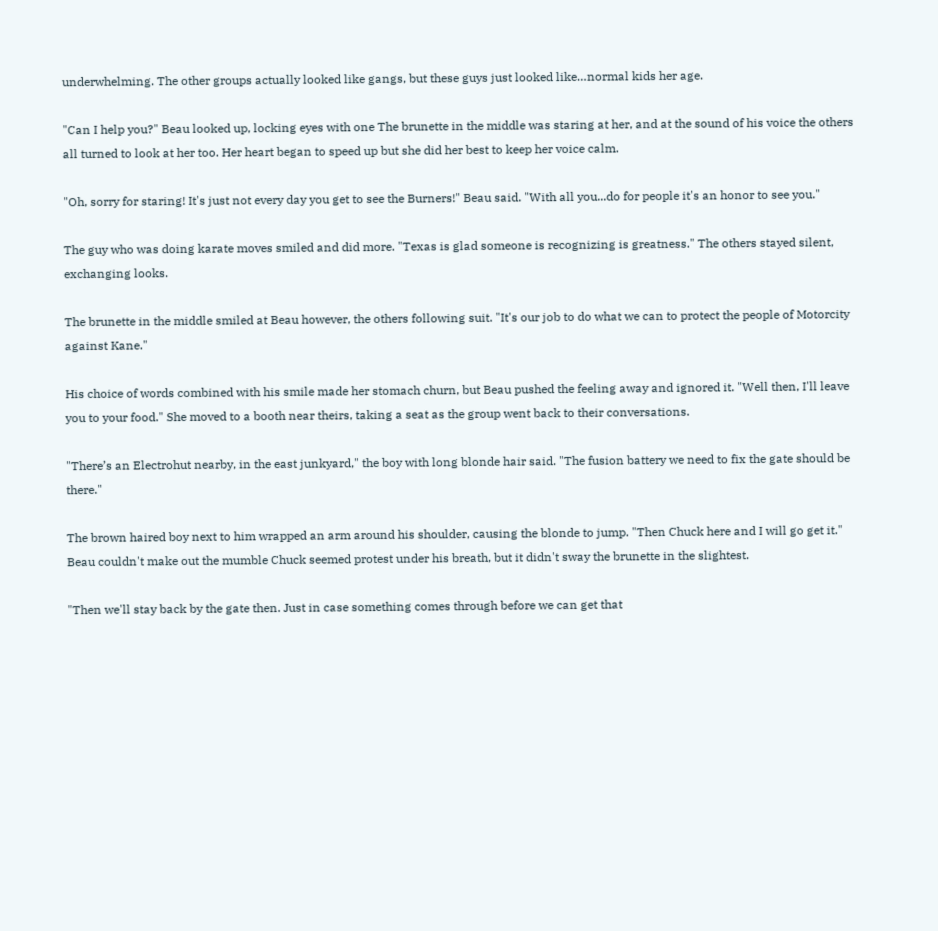underwhelming. The other groups actually looked like gangs, but these guys just looked like…normal kids her age.

"Can I help you?" Beau looked up, locking eyes with one The brunette in the middle was staring at her, and at the sound of his voice the others all turned to look at her too. Her heart began to speed up but she did her best to keep her voice calm.

"Oh, sorry for staring! It's just not every day you get to see the Burners!" Beau said. "With all you...do for people it's an honor to see you."

The guy who was doing karate moves smiled and did more. "Texas is glad someone is recognizing is greatness." The others stayed silent, exchanging looks.

The brunette in the middle smiled at Beau however, the others following suit. "It's our job to do what we can to protect the people of Motorcity against Kane."

His choice of words combined with his smile made her stomach churn, but Beau pushed the feeling away and ignored it. "Well then, I'll leave you to your food." She moved to a booth near theirs, taking a seat as the group went back to their conversations.

"There’s an Electrohut nearby, in the east junkyard," the boy with long blonde hair said. "The fusion battery we need to fix the gate should be there."

The brown haired boy next to him wrapped an arm around his shoulder, causing the blonde to jump. "Then Chuck here and I will go get it." Beau couldn't make out the mumble Chuck seemed protest under his breath, but it didn't sway the brunette in the slightest.

"Then we'll stay back by the gate then. Just in case something comes through before we can get that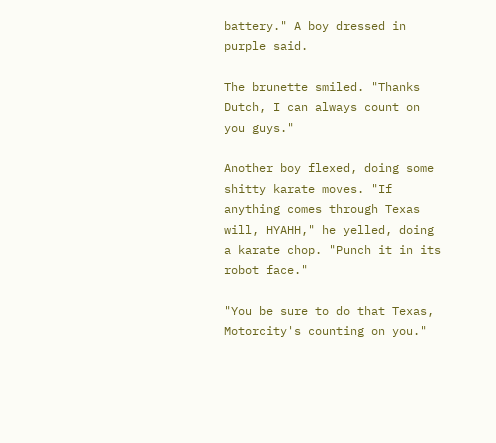battery." A boy dressed in purple said.

The brunette smiled. "Thanks Dutch, I can always count on you guys."

Another boy flexed, doing some shitty karate moves. "If anything comes through Texas will, HYAHH," he yelled, doing a karate chop. "Punch it in its robot face."

"You be sure to do that Texas, Motorcity's counting on you."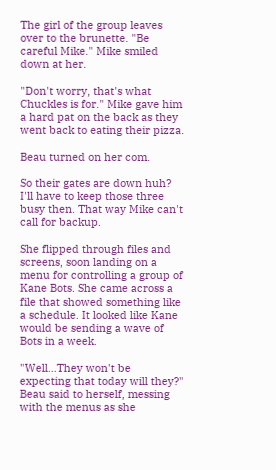The girl of the group leaves over to the brunette. "Be careful Mike." Mike smiled down at her.

"Don't worry, that's what Chuckles is for." Mike gave him a hard pat on the back as they went back to eating their pizza.

Beau turned on her com.

So their gates are down huh? I'll have to keep those three busy then. That way Mike can't call for backup.

She flipped through files and screens, soon landing on a menu for controlling a group of Kane Bots. She came across a file that showed something like a schedule. It looked like Kane would be sending a wave of Bots in a week.

"Well...They won't be expecting that today will they?" Beau said to herself, messing with the menus as she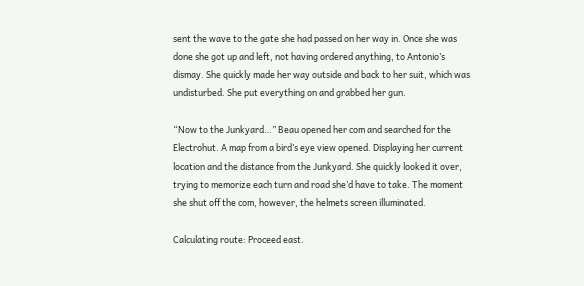sent the wave to the gate she had passed on her way in. Once she was done she got up and left, not having ordered anything, to Antonio’s dismay. She quickly made her way outside and back to her suit, which was undisturbed. She put everything on and grabbed her gun.

“Now to the Junkyard…” Beau opened her com and searched for the Electrohut. A map from a bird’s eye view opened. Displaying her current location and the distance from the Junkyard. She quickly looked it over, trying to memorize each turn and road she’d have to take. The moment she shut off the com, however, the helmets screen illuminated.

Calculating route: Proceed east.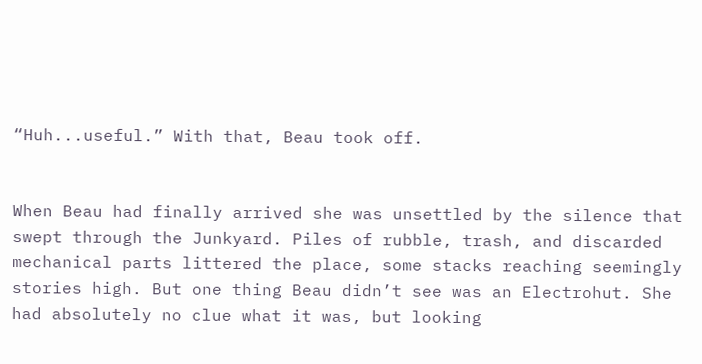“Huh...useful.” With that, Beau took off.


When Beau had finally arrived she was unsettled by the silence that swept through the Junkyard. Piles of rubble, trash, and discarded mechanical parts littered the place, some stacks reaching seemingly stories high. But one thing Beau didn’t see was an Electrohut. She had absolutely no clue what it was, but looking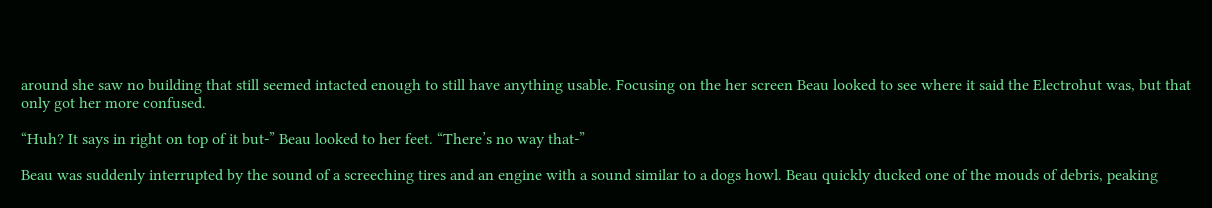around she saw no building that still seemed intacted enough to still have anything usable. Focusing on the her screen Beau looked to see where it said the Electrohut was, but that only got her more confused.

“Huh? It says in right on top of it but-” Beau looked to her feet. “There’s no way that-”

Beau was suddenly interrupted by the sound of a screeching tires and an engine with a sound similar to a dogs howl. Beau quickly ducked one of the mouds of debris, peaking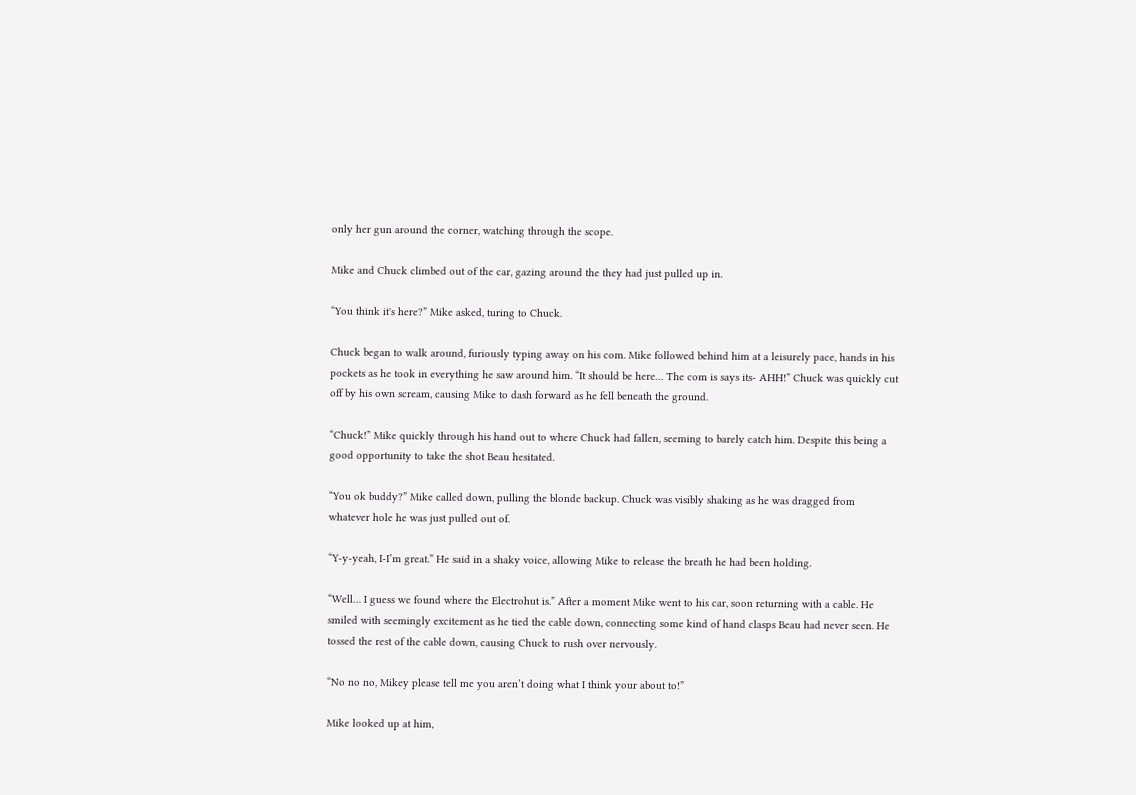only her gun around the corner, watching through the scope.

Mike and Chuck climbed out of the car, gazing around the they had just pulled up in.

“You think it's here?” Mike asked, turing to Chuck.

Chuck began to walk around, furiously typing away on his com. Mike followed behind him at a leisurely pace, hands in his pockets as he took in everything he saw around him. “It should be here… The com is says its- AHH!” Chuck was quickly cut off by his own scream, causing Mike to dash forward as he fell beneath the ground.

“Chuck!” Mike quickly through his hand out to where Chuck had fallen, seeming to barely catch him. Despite this being a good opportunity to take the shot Beau hesitated.

“You ok buddy?” Mike called down, pulling the blonde backup. Chuck was visibly shaking as he was dragged from whatever hole he was just pulled out of.

“Y-y-yeah, I-I’m great.” He said in a shaky voice, allowing Mike to release the breath he had been holding.

“Well… I guess we found where the Electrohut is.” After a moment Mike went to his car, soon returning with a cable. He smiled with seemingly excitement as he tied the cable down, connecting some kind of hand clasps Beau had never seen. He tossed the rest of the cable down, causing Chuck to rush over nervously.

“No no no, Mikey please tell me you aren’t doing what I think your about to!”

Mike looked up at him,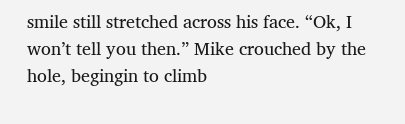smile still stretched across his face. “Ok, I won’t tell you then.” Mike crouched by the hole, begingin to climb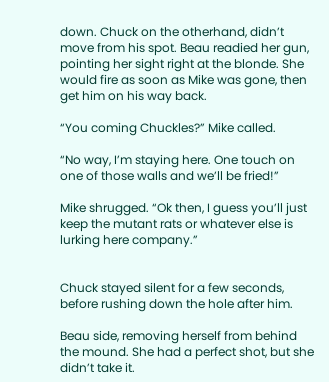down. Chuck on the otherhand, didn’t move from his spot. Beau readied her gun, pointing her sight right at the blonde. She would fire as soon as Mike was gone, then get him on his way back.

“You coming Chuckles?” Mike called.

“No way, I’m staying here. One touch on one of those walls and we’ll be fried!”

Mike shrugged. “Ok then, I guess you’ll just keep the mutant rats or whatever else is lurking here company.”


Chuck stayed silent for a few seconds, before rushing down the hole after him.

Beau side, removing herself from behind the mound. She had a perfect shot, but she didn’t take it.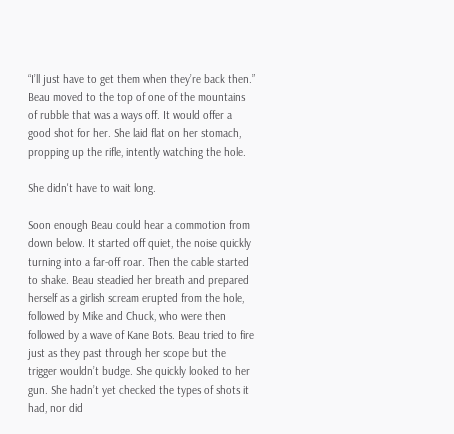“I’ll just have to get them when they’re back then.” Beau moved to the top of one of the mountains of rubble that was a ways off. It would offer a good shot for her. She laid flat on her stomach, propping up the rifle, intently watching the hole.

She didn't have to wait long.

Soon enough Beau could hear a commotion from down below. It started off quiet, the noise quickly turning into a far-off roar. Then the cable started to shake. Beau steadied her breath and prepared herself as a girlish scream erupted from the hole, followed by Mike and Chuck, who were then followed by a wave of Kane Bots. Beau tried to fire just as they past through her scope but the trigger wouldn’t budge. She quickly looked to her gun. She hadn’t yet checked the types of shots it had, nor did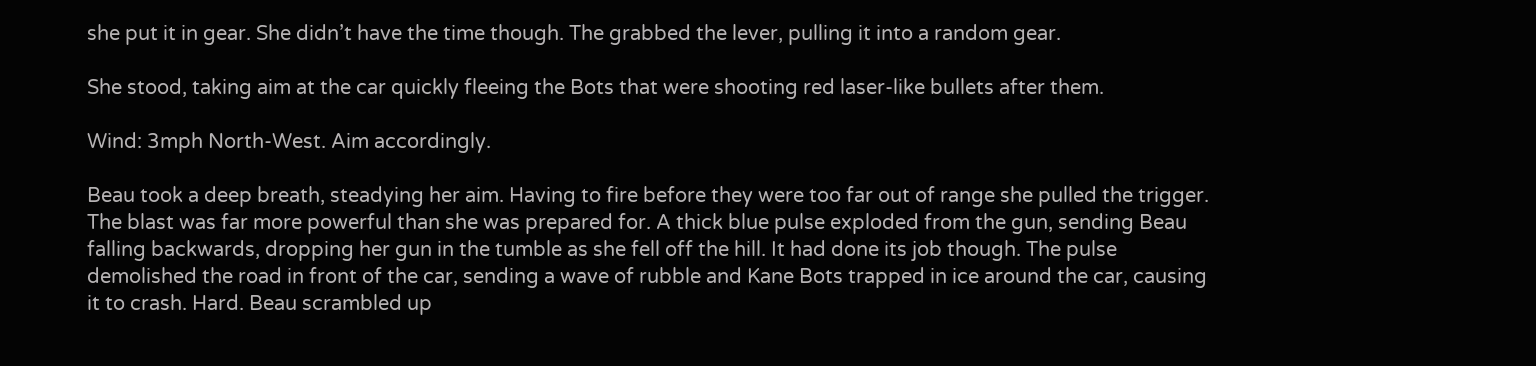she put it in gear. She didn’t have the time though. The grabbed the lever, pulling it into a random gear.

She stood, taking aim at the car quickly fleeing the Bots that were shooting red laser-like bullets after them.

Wind: 3mph North-West. Aim accordingly.

Beau took a deep breath, steadying her aim. Having to fire before they were too far out of range she pulled the trigger. The blast was far more powerful than she was prepared for. A thick blue pulse exploded from the gun, sending Beau falling backwards, dropping her gun in the tumble as she fell off the hill. It had done its job though. The pulse demolished the road in front of the car, sending a wave of rubble and Kane Bots trapped in ice around the car, causing it to crash. Hard. Beau scrambled up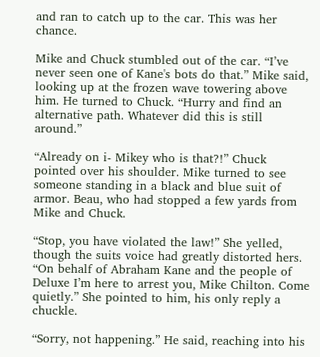and ran to catch up to the car. This was her chance.

Mike and Chuck stumbled out of the car. “I’ve never seen one of Kane's bots do that.” Mike said, looking up at the frozen wave towering above him. He turned to Chuck. “Hurry and find an alternative path. Whatever did this is still around.”

“Already on i- Mikey who is that?!” Chuck pointed over his shoulder. Mike turned to see someone standing in a black and blue suit of armor. Beau, who had stopped a few yards from Mike and Chuck.

“Stop, you have violated the law!” She yelled, though the suits voice had greatly distorted hers. “On behalf of Abraham Kane and the people of Deluxe I’m here to arrest you, Mike Chilton. Come quietly.” She pointed to him, his only reply a chuckle.

“Sorry, not happening.” He said, reaching into his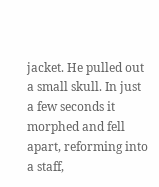jacket. He pulled out a small skull. In just a few seconds it morphed and fell apart, reforming into a staff,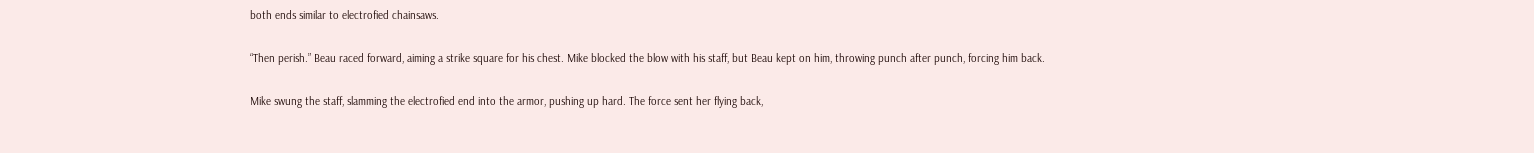both ends similar to electrofied chainsaws.

“Then perish.” Beau raced forward, aiming a strike square for his chest. Mike blocked the blow with his staff, but Beau kept on him, throwing punch after punch, forcing him back.

Mike swung the staff, slamming the electrofied end into the armor, pushing up hard. The force sent her flying back,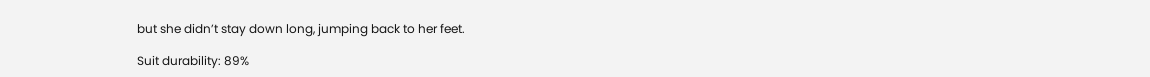but she didn’t stay down long, jumping back to her feet.

Suit durability: 89%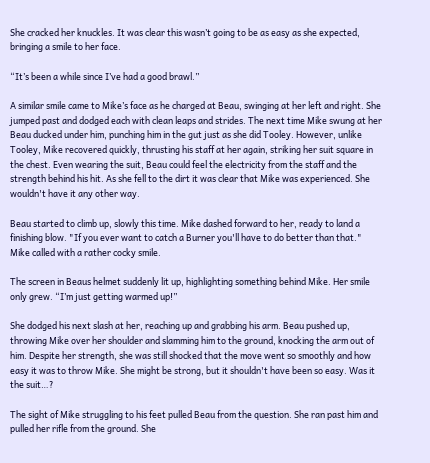She cracked her knuckles. It was clear this wasn’t going to be as easy as she expected, bringing a smile to her face.

“It’s been a while since I’ve had a good brawl.”

A similar smile came to Mike’s face as he charged at Beau, swinging at her left and right. She jumped past and dodged each with clean leaps and strides. The next time Mike swung at her Beau ducked under him, punching him in the gut just as she did Tooley. However, unlike Tooley, Mike recovered quickly, thrusting his staff at her again, striking her suit square in the chest. Even wearing the suit, Beau could feel the electricity from the staff and the strength behind his hit. As she fell to the dirt it was clear that Mike was experienced. She wouldn't have it any other way.

Beau started to climb up, slowly this time. Mike dashed forward to her, ready to land a finishing blow. "If you ever want to catch a Burner you'll have to do better than that." Mike called with a rather cocky smile.

The screen in Beaus helmet suddenly lit up, highlighting something behind Mike. Her smile only grew. “I’m just getting warmed up!”

She dodged his next slash at her, reaching up and grabbing his arm. Beau pushed up, throwing Mike over her shoulder and slamming him to the ground, knocking the arm out of him. Despite her strength, she was still shocked that the move went so smoothly and how easy it was to throw Mike. She might be strong, but it shouldn't have been so easy. Was it the suit…?

The sight of Mike struggling to his feet pulled Beau from the question. She ran past him and pulled her rifle from the ground. She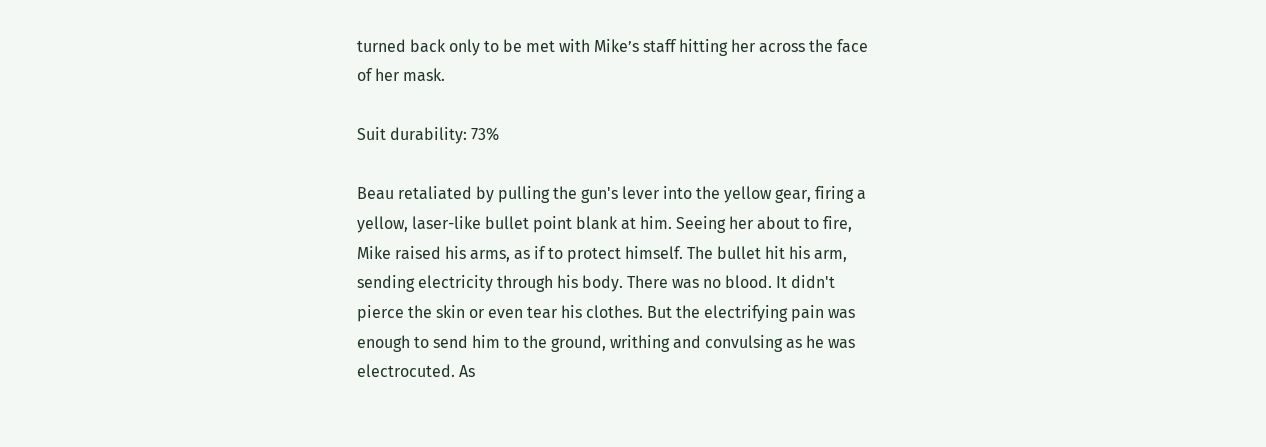turned back only to be met with Mike’s staff hitting her across the face of her mask.

Suit durability: 73%

Beau retaliated by pulling the gun's lever into the yellow gear, firing a yellow, laser-like bullet point blank at him. Seeing her about to fire, Mike raised his arms, as if to protect himself. The bullet hit his arm, sending electricity through his body. There was no blood. It didn't pierce the skin or even tear his clothes. But the electrifying pain was enough to send him to the ground, writhing and convulsing as he was electrocuted. As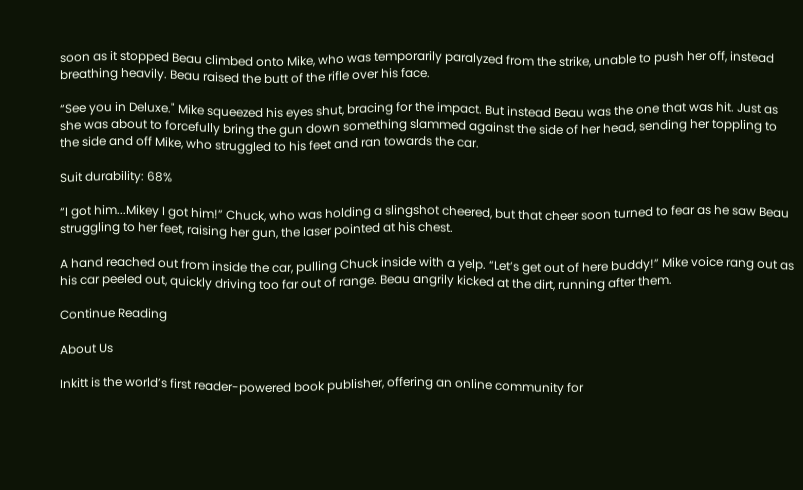soon as it stopped Beau climbed onto Mike, who was temporarily paralyzed from the strike, unable to push her off, instead breathing heavily. Beau raised the butt of the rifle over his face.

“See you in Deluxe." Mike squeezed his eyes shut, bracing for the impact. But instead Beau was the one that was hit. Just as she was about to forcefully bring the gun down something slammed against the side of her head, sending her toppling to the side and off Mike, who struggled to his feet and ran towards the car.

Suit durability: 68%

“I got him...Mikey I got him!” Chuck, who was holding a slingshot cheered, but that cheer soon turned to fear as he saw Beau struggling to her feet, raising her gun, the laser pointed at his chest.

A hand reached out from inside the car, pulling Chuck inside with a yelp. “Let’s get out of here buddy!” Mike voice rang out as his car peeled out, quickly driving too far out of range. Beau angrily kicked at the dirt, running after them.

Continue Reading

About Us

Inkitt is the world’s first reader-powered book publisher, offering an online community for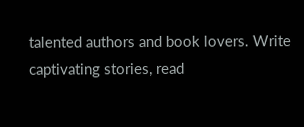talented authors and book lovers. Write captivating stories, read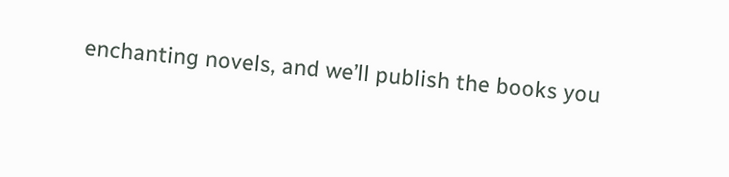enchanting novels, and we’ll publish the books you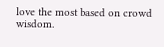love the most based on crowd wisdom.